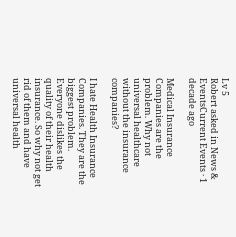Lv 5
Robert asked in News & EventsCurrent Events · 1 decade ago

Medical Insurance Companies are the problem. Why not universal healthcare without the insurance companies?

I hate Health Insurance Companies. They are the biggest problem. Everyone dislikes the quality of their health insurance. So why not get rid of them and have universal health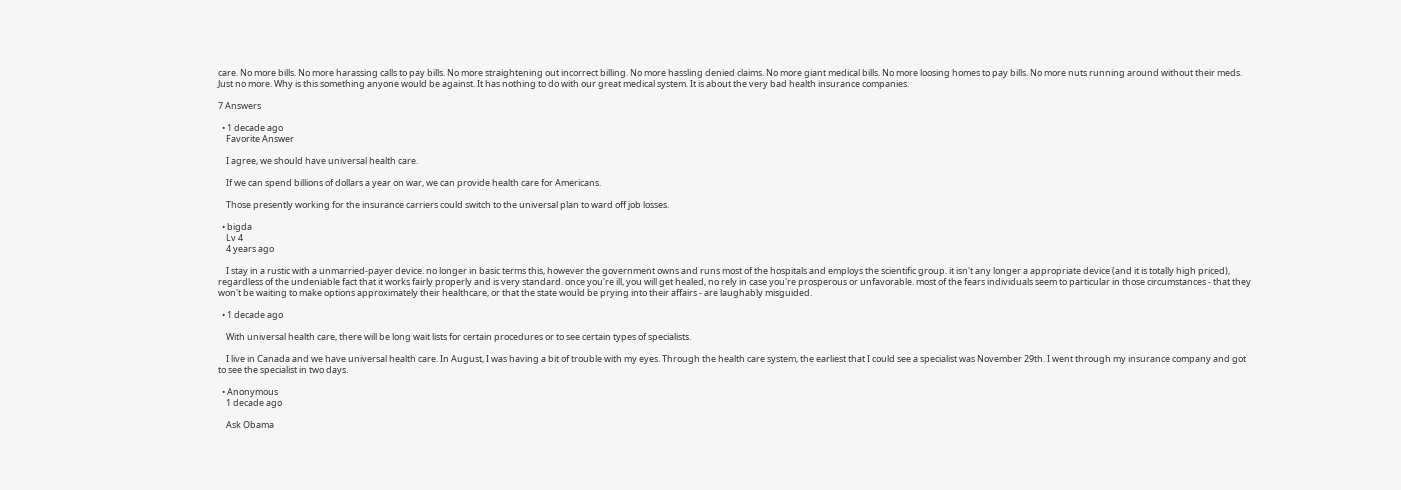care. No more bills. No more harassing calls to pay bills. No more straightening out incorrect billing. No more hassling denied claims. No more giant medical bills. No more loosing homes to pay bills. No more nuts running around without their meds. Just no more. Why is this something anyone would be against. It has nothing to do with our great medical system. It is about the very bad health insurance companies.

7 Answers

  • 1 decade ago
    Favorite Answer

    I agree, we should have universal health care.

    If we can spend billions of dollars a year on war, we can provide health care for Americans.

    Those presently working for the insurance carriers could switch to the universal plan to ward off job losses.

  • bigda
    Lv 4
    4 years ago

    I stay in a rustic with a unmarried-payer device. no longer in basic terms this, however the government owns and runs most of the hospitals and employs the scientific group. it isn't any longer a appropriate device (and it is totally high priced), regardless of the undeniable fact that it works fairly properly and is very standard. once you're ill, you will get healed, no rely in case you're prosperous or unfavorable. most of the fears individuals seem to particular in those circumstances - that they won't be waiting to make options approximately their healthcare, or that the state would be prying into their affairs - are laughably misguided.

  • 1 decade ago

    With universal health care, there will be long wait lists for certain procedures or to see certain types of specialists.

    I live in Canada and we have universal health care. In August, I was having a bit of trouble with my eyes. Through the health care system, the earliest that I could see a specialist was November 29th. I went through my insurance company and got to see the specialist in two days.

  • Anonymous
    1 decade ago

    Ask Obama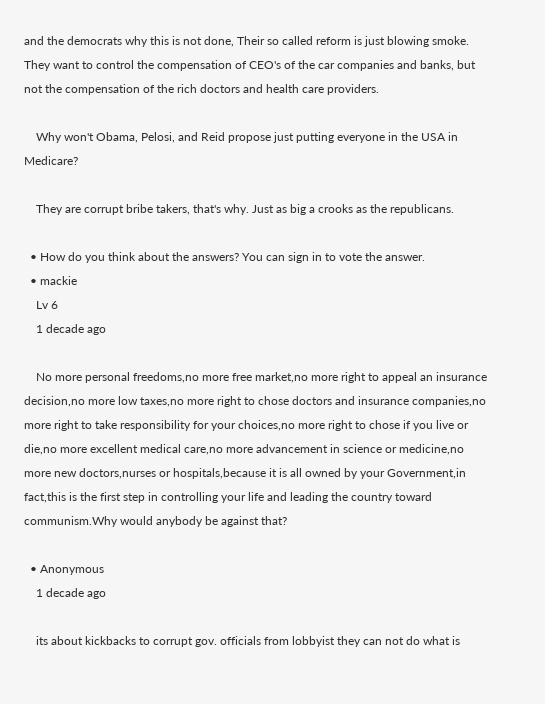and the democrats why this is not done, Their so called reform is just blowing smoke. They want to control the compensation of CEO's of the car companies and banks, but not the compensation of the rich doctors and health care providers.

    Why won't Obama, Pelosi, and Reid propose just putting everyone in the USA in Medicare?

    They are corrupt bribe takers, that's why. Just as big a crooks as the republicans.

  • How do you think about the answers? You can sign in to vote the answer.
  • mackie
    Lv 6
    1 decade ago

    No more personal freedoms,no more free market,no more right to appeal an insurance decision,no more low taxes,no more right to chose doctors and insurance companies,no more right to take responsibility for your choices,no more right to chose if you live or die,no more excellent medical care,no more advancement in science or medicine,no more new doctors,nurses or hospitals,because it is all owned by your Government,in fact,this is the first step in controlling your life and leading the country toward communism.Why would anybody be against that?

  • Anonymous
    1 decade ago

    its about kickbacks to corrupt gov. officials from lobbyist they can not do what is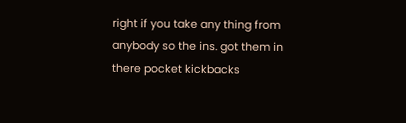right if you take any thing from anybody so the ins. got them in there pocket kickbacks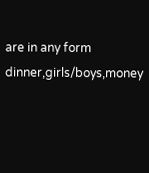are in any form dinner,girls/boys,money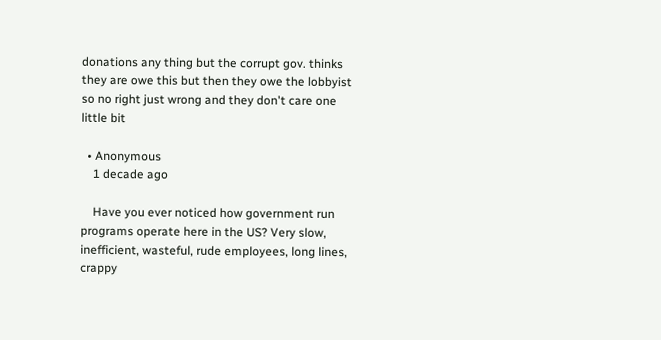donations any thing but the corrupt gov. thinks they are owe this but then they owe the lobbyist so no right just wrong and they don't care one little bit

  • Anonymous
    1 decade ago

    Have you ever noticed how government run programs operate here in the US? Very slow, inefficient, wasteful, rude employees, long lines, crappy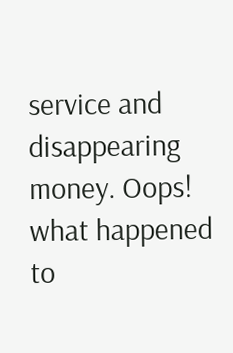service and disappearing money. Oops! what happened to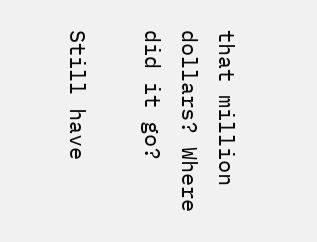that million dollars? Where did it go?

Still have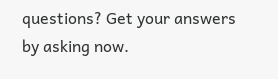questions? Get your answers by asking now.